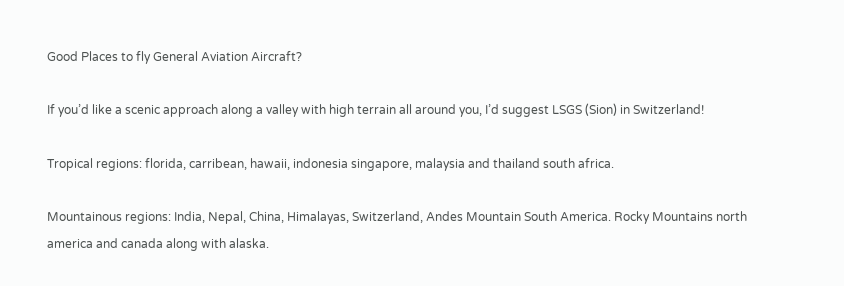Good Places to fly General Aviation Aircraft?

If you’d like a scenic approach along a valley with high terrain all around you, I’d suggest LSGS (Sion) in Switzerland!

Tropical regions: florida, carribean, hawaii, indonesia singapore, malaysia and thailand south africa.

Mountainous regions: India, Nepal, China, Himalayas, Switzerland, Andes Mountain South America. Rocky Mountains north america and canada along with alaska.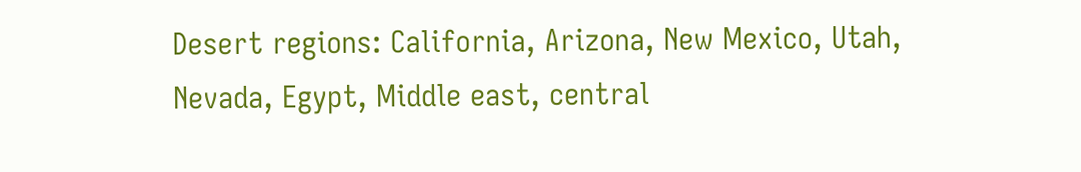Desert regions: California, Arizona, New Mexico, Utah, Nevada, Egypt, Middle east, central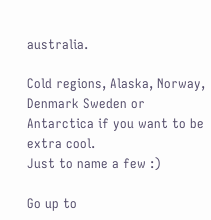australia.

Cold regions, Alaska, Norway, Denmark Sweden or Antarctica if you want to be extra cool.
Just to name a few :)

Go up to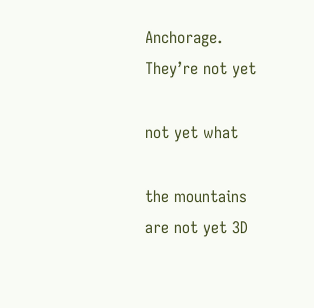Anchorage. They’re not yet

not yet what

the mountains are not yet 3D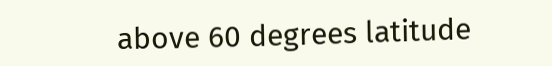above 60 degrees latitude